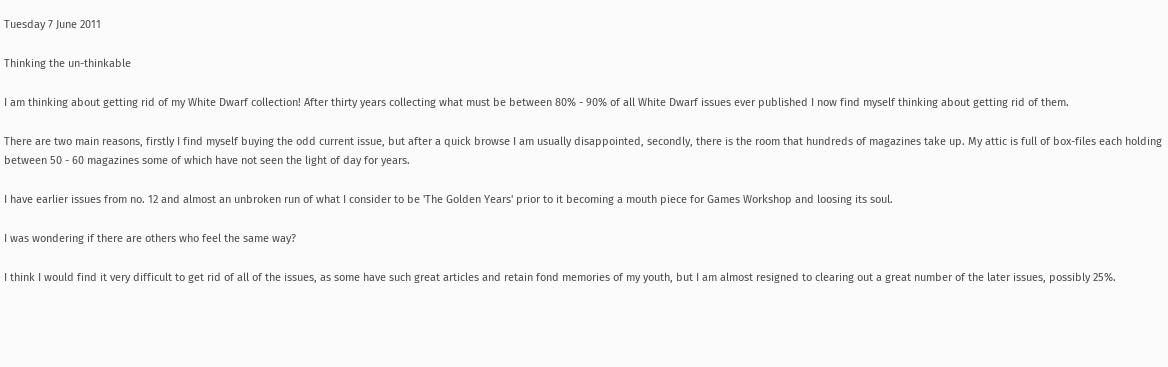Tuesday 7 June 2011

Thinking the un-thinkable

I am thinking about getting rid of my White Dwarf collection! After thirty years collecting what must be between 80% - 90% of all White Dwarf issues ever published I now find myself thinking about getting rid of them.

There are two main reasons, firstly I find myself buying the odd current issue, but after a quick browse I am usually disappointed, secondly, there is the room that hundreds of magazines take up. My attic is full of box-files each holding between 50 - 60 magazines some of which have not seen the light of day for years.

I have earlier issues from no. 12 and almost an unbroken run of what I consider to be 'The Golden Years' prior to it becoming a mouth piece for Games Workshop and loosing its soul.

I was wondering if there are others who feel the same way?

I think I would find it very difficult to get rid of all of the issues, as some have such great articles and retain fond memories of my youth, but I am almost resigned to clearing out a great number of the later issues, possibly 25%.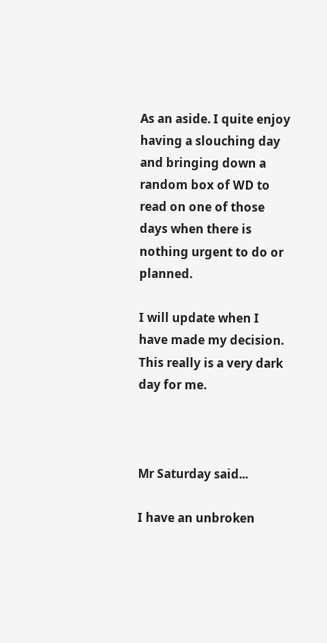As an aside. I quite enjoy having a slouching day and bringing down a random box of WD to read on one of those days when there is nothing urgent to do or planned.

I will update when I have made my decision. This really is a very dark day for me.



Mr Saturday said...

I have an unbroken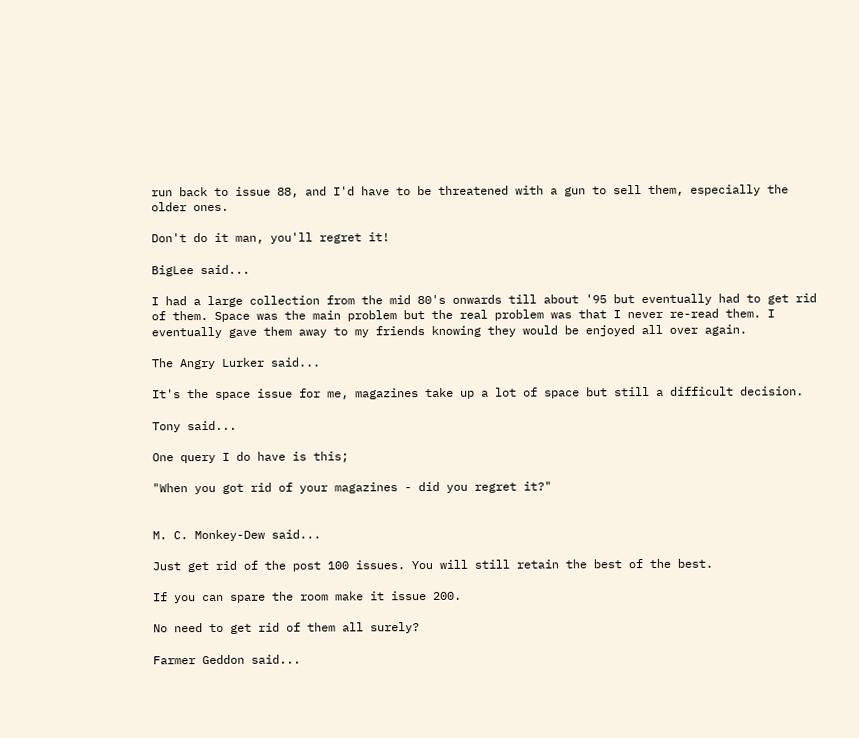run back to issue 88, and I'd have to be threatened with a gun to sell them, especially the older ones.

Don't do it man, you'll regret it!

BigLee said...

I had a large collection from the mid 80's onwards till about '95 but eventually had to get rid of them. Space was the main problem but the real problem was that I never re-read them. I eventually gave them away to my friends knowing they would be enjoyed all over again.

The Angry Lurker said...

It's the space issue for me, magazines take up a lot of space but still a difficult decision.

Tony said...

One query I do have is this;

"When you got rid of your magazines - did you regret it?"


M. C. Monkey-Dew said...

Just get rid of the post 100 issues. You will still retain the best of the best.

If you can spare the room make it issue 200.

No need to get rid of them all surely?

Farmer Geddon said...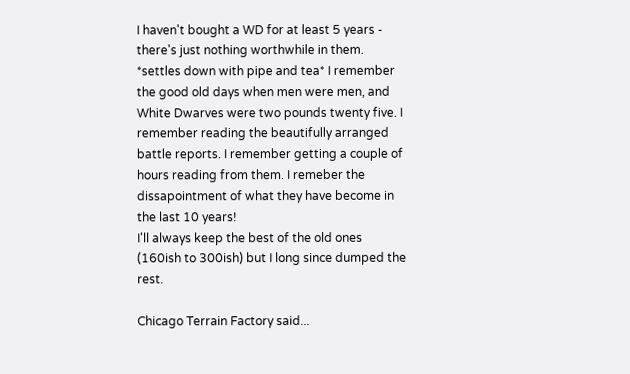I haven't bought a WD for at least 5 years - there's just nothing worthwhile in them.
*settles down with pipe and tea* I remember the good old days when men were men, and White Dwarves were two pounds twenty five. I remember reading the beautifully arranged battle reports. I remember getting a couple of hours reading from them. I remeber the dissapointment of what they have become in the last 10 years!
I'll always keep the best of the old ones (160ish to 300ish) but I long since dumped the rest.

Chicago Terrain Factory said...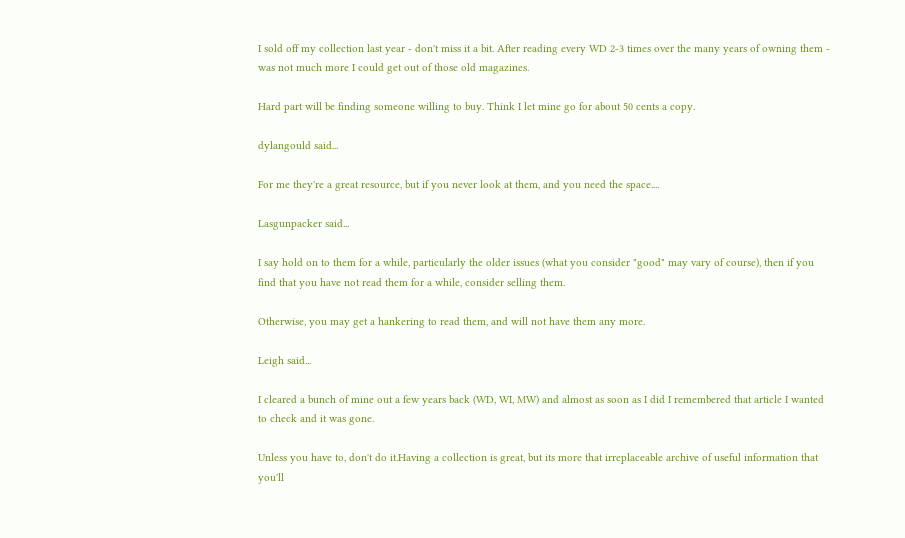I sold off my collection last year - don't miss it a bit. After reading every WD 2-3 times over the many years of owning them - was not much more I could get out of those old magazines.

Hard part will be finding someone willing to buy. Think I let mine go for about 50 cents a copy.

dylangould said...

For me they're a great resource, but if you never look at them, and you need the space....

Lasgunpacker said...

I say hold on to them for a while, particularly the older issues (what you consider "good" may vary of course), then if you find that you have not read them for a while, consider selling them.

Otherwise, you may get a hankering to read them, and will not have them any more.

Leigh said...

I cleared a bunch of mine out a few years back (WD, WI, MW) and almost as soon as I did I remembered that article I wanted to check and it was gone.

Unless you have to, don't do it.Having a collection is great, but its more that irreplaceable archive of useful information that you'll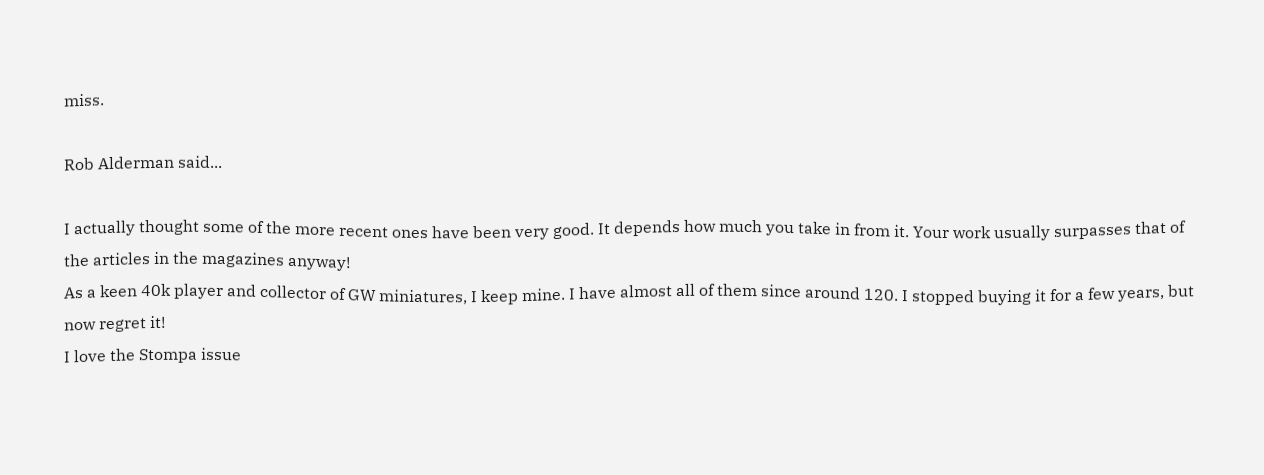miss.

Rob Alderman said...

I actually thought some of the more recent ones have been very good. It depends how much you take in from it. Your work usually surpasses that of the articles in the magazines anyway!
As a keen 40k player and collector of GW miniatures, I keep mine. I have almost all of them since around 120. I stopped buying it for a few years, but now regret it!
I love the Stompa issue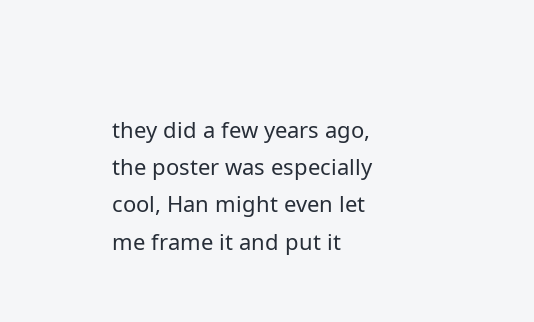they did a few years ago, the poster was especially cool, Han might even let me frame it and put it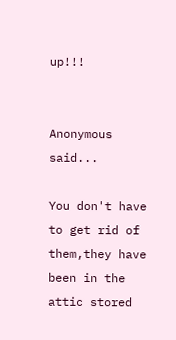up!!!


Anonymous said...

You don't have to get rid of them,they have been in the attic stored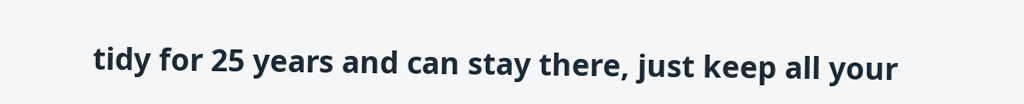tidy for 25 years and can stay there, just keep all your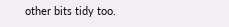other bits tidy too.